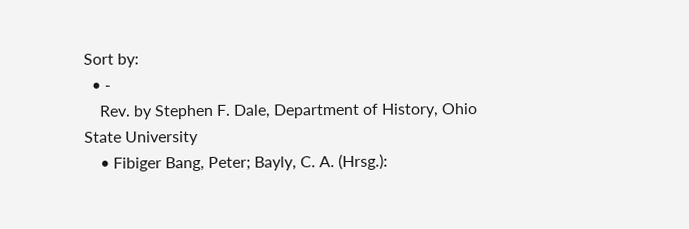Sort by:
  • -
    Rev. by Stephen F. Dale, Department of History, Ohio State University
    • Fibiger Bang, Peter; Bayly, C. A. (Hrsg.):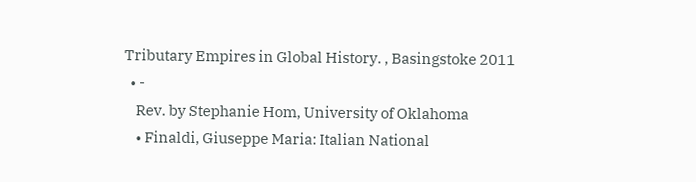Tributary Empires in Global History. , Basingstoke 2011
  • -
    Rev. by Stephanie Hom, University of Oklahoma
    • Finaldi, Giuseppe Maria: Italian National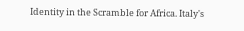Identity in the Scramble for Africa. Italy's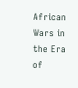African Wars in the Era of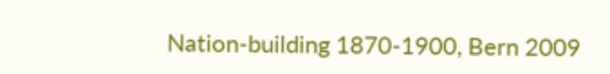Nation-building 1870-1900, Bern 2009